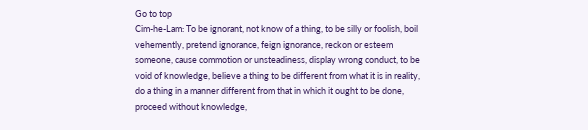Go to top
Cim-he-Lam: To be ignorant, not know of a thing, to be silly or foolish, boil vehemently, pretend ignorance, feign ignorance, reckon or esteem someone, cause commotion or unsteadiness, display wrong conduct, to be void of knowledge, believe a thing to be different from what it is in reality, do a thing in a manner different from that in which it ought to be done, proceed without knowledge,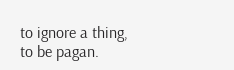to ignore a thing, to be pagan.